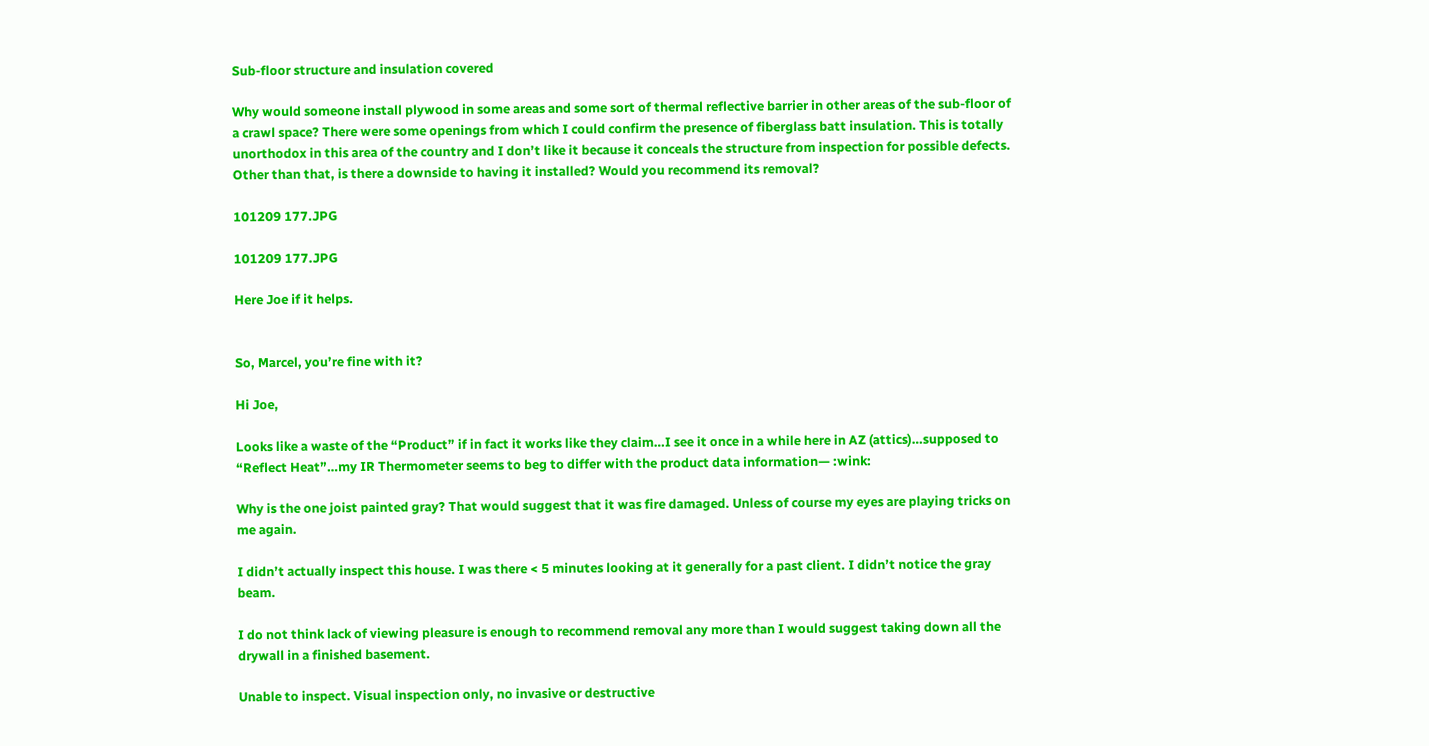Sub-floor structure and insulation covered

Why would someone install plywood in some areas and some sort of thermal reflective barrier in other areas of the sub-floor of a crawl space? There were some openings from which I could confirm the presence of fiberglass batt insulation. This is totally unorthodox in this area of the country and I don’t like it because it conceals the structure from inspection for possible defects. Other than that, is there a downside to having it installed? Would you recommend its removal?

101209 177.JPG

101209 177.JPG

Here Joe if it helps.


So, Marcel, you’re fine with it?

Hi Joe,

Looks like a waste of the “Product” if in fact it works like they claim…I see it once in a while here in AZ (attics)…supposed to “Reflect Heat”…my IR Thermometer seems to beg to differ with the product data information— :wink:

Why is the one joist painted gray? That would suggest that it was fire damaged. Unless of course my eyes are playing tricks on me again.

I didn’t actually inspect this house. I was there < 5 minutes looking at it generally for a past client. I didn’t notice the gray beam.

I do not think lack of viewing pleasure is enough to recommend removal any more than I would suggest taking down all the drywall in a finished basement.

Unable to inspect. Visual inspection only, no invasive or destructive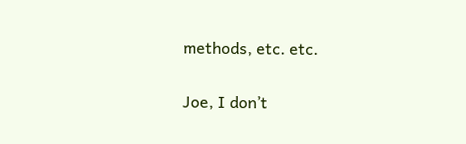methods, etc. etc.

Joe, I don’t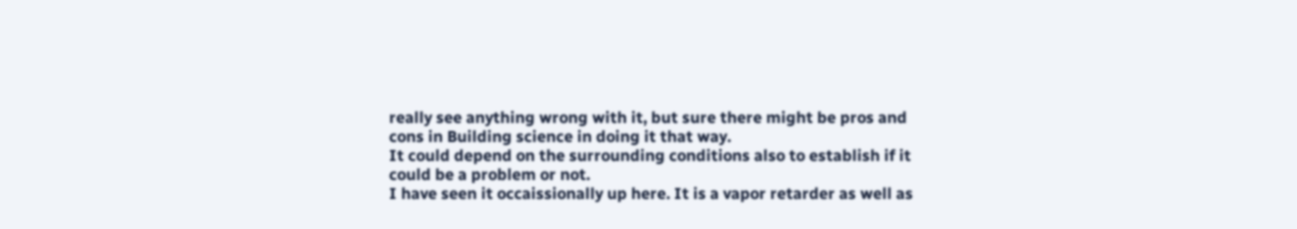really see anything wrong with it, but sure there might be pros and cons in Building science in doing it that way.
It could depend on the surrounding conditions also to establish if it could be a problem or not.
I have seen it occaissionally up here. It is a vapor retarder as well as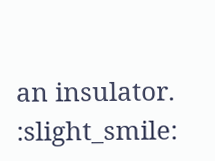an insulator. :slight_smile: